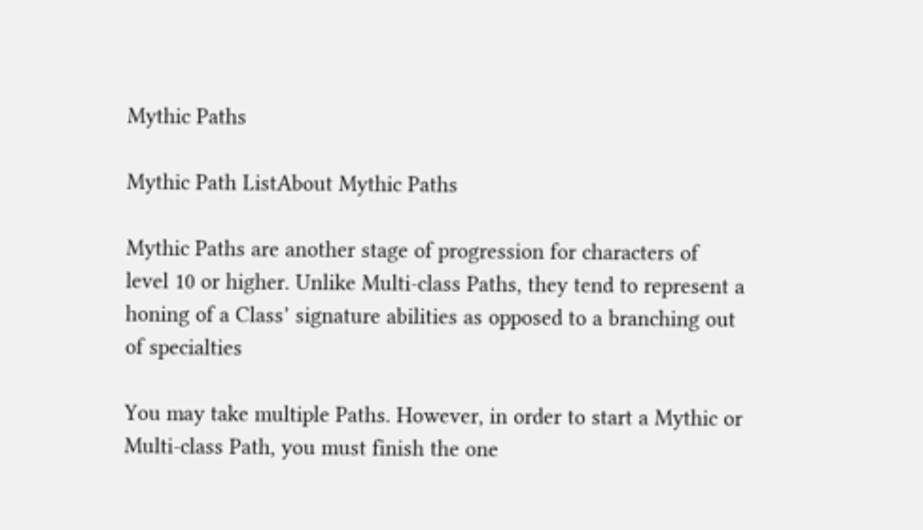Mythic Paths

Mythic Path ListAbout Mythic Paths

Mythic Paths are another stage of progression for characters of level 10 or higher. Unlike Multi-class Paths, they tend to represent a honing of a Class’ signature abilities as opposed to a branching out of specialties

You may take multiple Paths. However, in order to start a Mythic or Multi-class Path, you must finish the one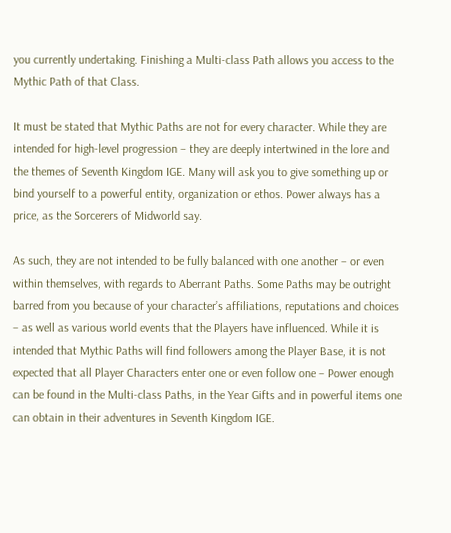you currently undertaking. Finishing a Multi-class Path allows you access to the Mythic Path of that Class.

It must be stated that Mythic Paths are not for every character. While they are intended for high-level progression – they are deeply intertwined in the lore and the themes of Seventh Kingdom IGE. Many will ask you to give something up or bind yourself to a powerful entity, organization or ethos. Power always has a price, as the Sorcerers of Midworld say.

As such, they are not intended to be fully balanced with one another – or even within themselves, with regards to Aberrant Paths. Some Paths may be outright barred from you because of your character’s affiliations, reputations and choices – as well as various world events that the Players have influenced. While it is intended that Mythic Paths will find followers among the Player Base, it is not expected that all Player Characters enter one or even follow one – Power enough can be found in the Multi-class Paths, in the Year Gifts and in powerful items one can obtain in their adventures in Seventh Kingdom IGE.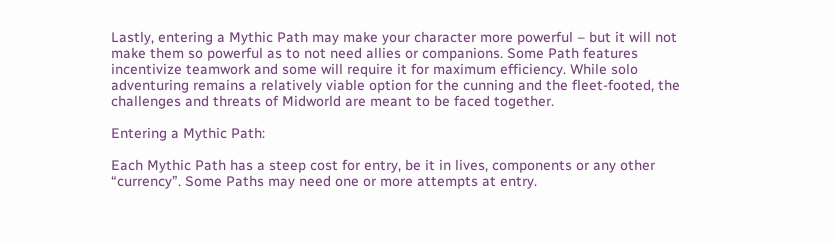Lastly, entering a Mythic Path may make your character more powerful – but it will not make them so powerful as to not need allies or companions. Some Path features incentivize teamwork and some will require it for maximum efficiency. While solo adventuring remains a relatively viable option for the cunning and the fleet-footed, the challenges and threats of Midworld are meant to be faced together.

Entering a Mythic Path:

Each Mythic Path has a steep cost for entry, be it in lives, components or any other “currency”. Some Paths may need one or more attempts at entry.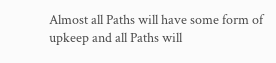Almost all Paths will have some form of upkeep and all Paths will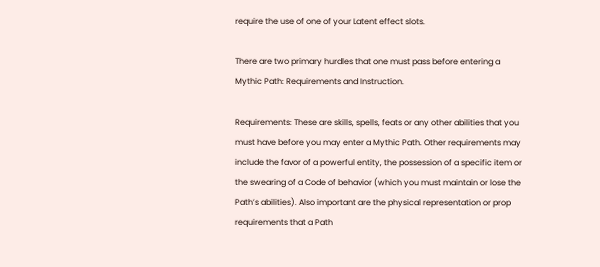require the use of one of your Latent effect slots.

There are two primary hurdles that one must pass before entering a Mythic Path: Requirements and Instruction.

Requirements: These are skills, spells, feats or any other abilities that you must have before you may enter a Mythic Path. Other requirements may include the favor of a powerful entity, the possession of a specific item or the swearing of a Code of behavior (which you must maintain or lose the Path’s abilities). Also important are the physical representation or prop requirements that a Path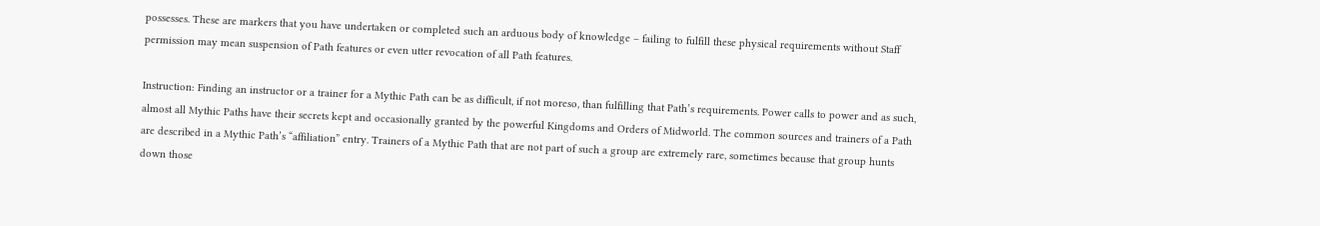possesses. These are markers that you have undertaken or completed such an arduous body of knowledge – failing to fulfill these physical requirements without Staff permission may mean suspension of Path features or even utter revocation of all Path features.

Instruction: Finding an instructor or a trainer for a Mythic Path can be as difficult, if not moreso, than fulfilling that Path’s requirements. Power calls to power and as such, almost all Mythic Paths have their secrets kept and occasionally granted by the powerful Kingdoms and Orders of Midworld. The common sources and trainers of a Path are described in a Mythic Path’s “affiliation” entry. Trainers of a Mythic Path that are not part of such a group are extremely rare, sometimes because that group hunts down those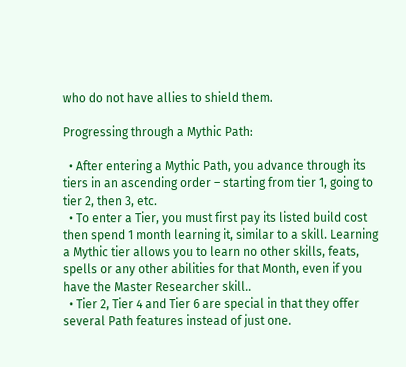who do not have allies to shield them.

Progressing through a Mythic Path:

  • After entering a Mythic Path, you advance through its tiers in an ascending order – starting from tier 1, going to tier 2, then 3, etc.
  • To enter a Tier, you must first pay its listed build cost then spend 1 month learning it, similar to a skill. Learning a Mythic tier allows you to learn no other skills, feats, spells or any other abilities for that Month, even if you have the Master Researcher skill..
  • Tier 2, Tier 4 and Tier 6 are special in that they offer several Path features instead of just one.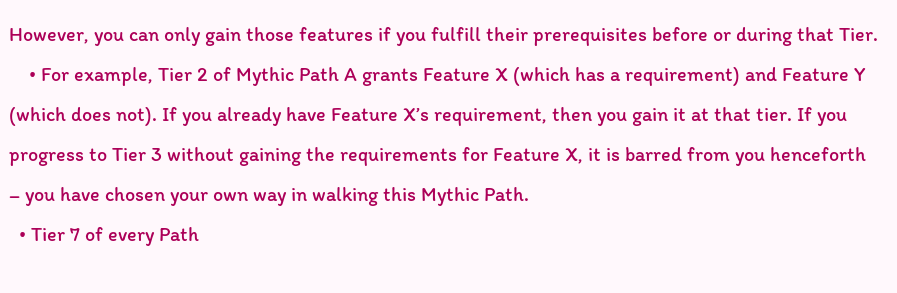However, you can only gain those features if you fulfill their prerequisites before or during that Tier.
    • For example, Tier 2 of Mythic Path A grants Feature X (which has a requirement) and Feature Y (which does not). If you already have Feature X’s requirement, then you gain it at that tier. If you progress to Tier 3 without gaining the requirements for Feature X, it is barred from you henceforth – you have chosen your own way in walking this Mythic Path.
  • Tier 7 of every Path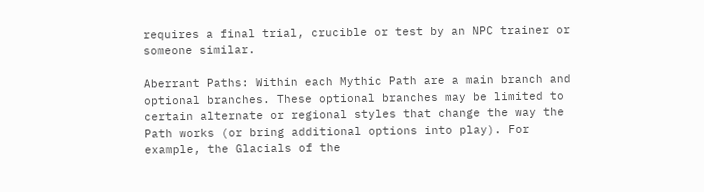requires a final trial, crucible or test by an NPC trainer or someone similar.

Aberrant Paths: Within each Mythic Path are a main branch and optional branches. These optional branches may be limited to certain alternate or regional styles that change the way the Path works (or bring additional options into play). For example, the Glacials of the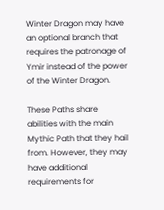Winter Dragon may have an optional branch that requires the patronage of Ymir instead of the power of the Winter Dragon.

These Paths share abilities with the main Mythic Path that they hail from. However, they may have additional requirements for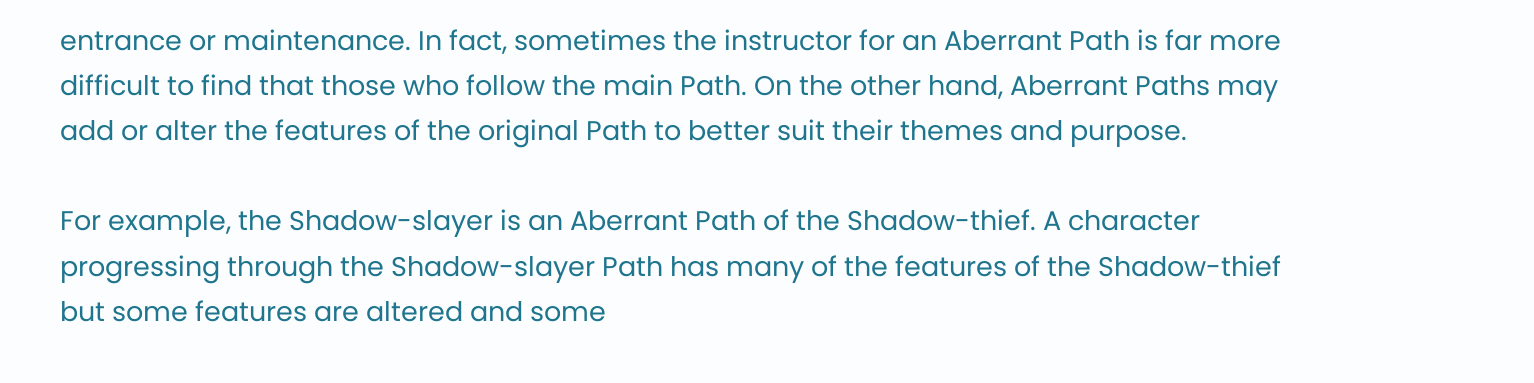entrance or maintenance. In fact, sometimes the instructor for an Aberrant Path is far more difficult to find that those who follow the main Path. On the other hand, Aberrant Paths may add or alter the features of the original Path to better suit their themes and purpose.

For example, the Shadow-slayer is an Aberrant Path of the Shadow-thief. A character progressing through the Shadow-slayer Path has many of the features of the Shadow-thief but some features are altered and some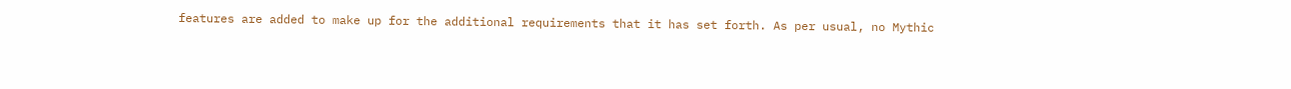features are added to make up for the additional requirements that it has set forth. As per usual, no Mythic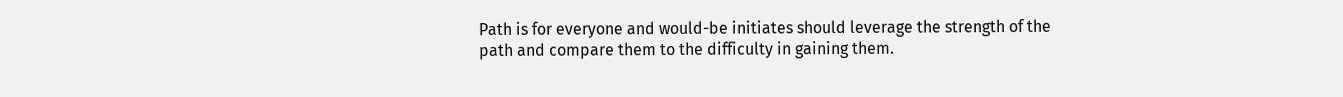Path is for everyone and would-be initiates should leverage the strength of the path and compare them to the difficulty in gaining them.